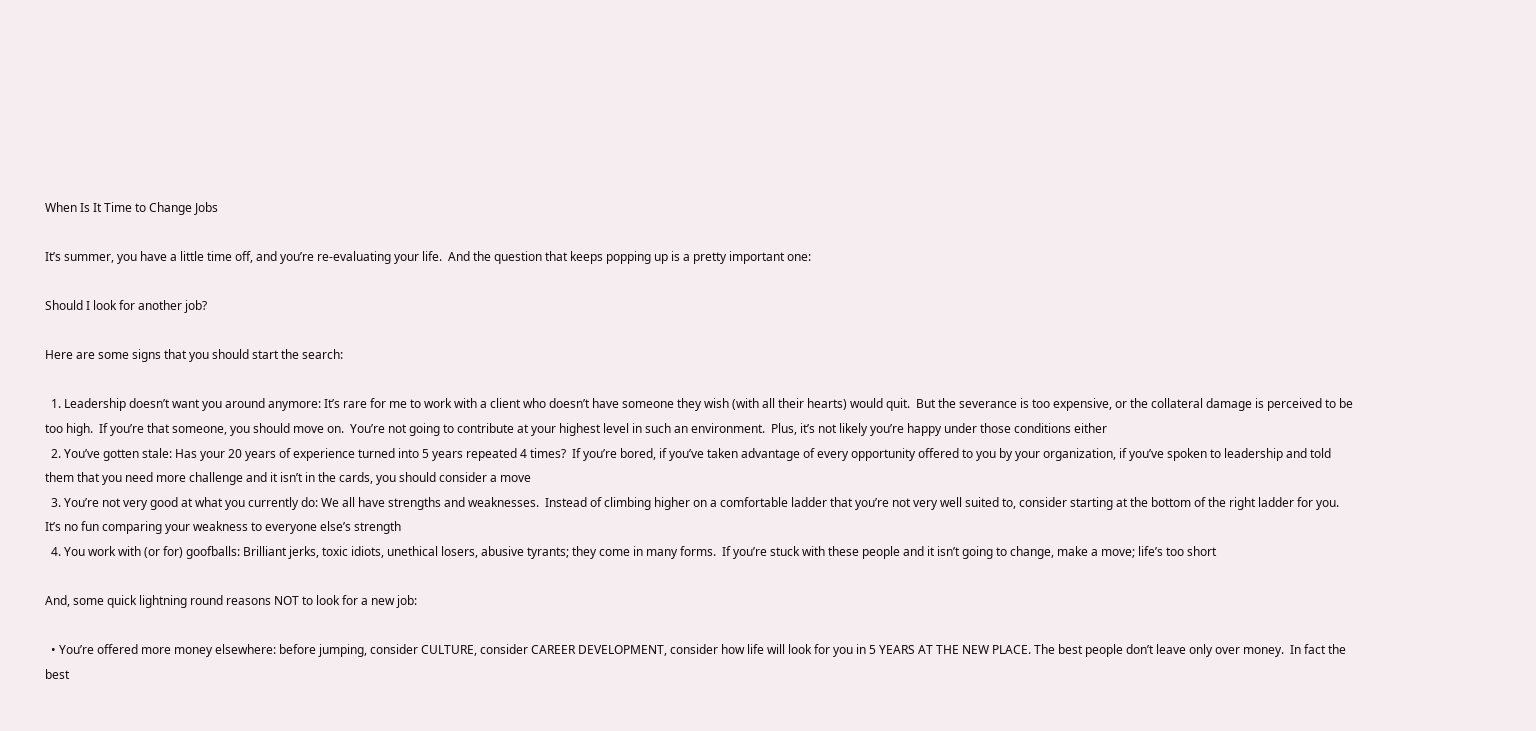When Is It Time to Change Jobs

It’s summer, you have a little time off, and you’re re-evaluating your life.  And the question that keeps popping up is a pretty important one:

Should I look for another job?

Here are some signs that you should start the search:

  1. Leadership doesn’t want you around anymore: It’s rare for me to work with a client who doesn’t have someone they wish (with all their hearts) would quit.  But the severance is too expensive, or the collateral damage is perceived to be too high.  If you’re that someone, you should move on.  You’re not going to contribute at your highest level in such an environment.  Plus, it’s not likely you’re happy under those conditions either
  2. You’ve gotten stale: Has your 20 years of experience turned into 5 years repeated 4 times?  If you’re bored, if you’ve taken advantage of every opportunity offered to you by your organization, if you’ve spoken to leadership and told them that you need more challenge and it isn’t in the cards, you should consider a move
  3. You’re not very good at what you currently do: We all have strengths and weaknesses.  Instead of climbing higher on a comfortable ladder that you’re not very well suited to, consider starting at the bottom of the right ladder for you.  It’s no fun comparing your weakness to everyone else’s strength
  4. You work with (or for) goofballs: Brilliant jerks, toxic idiots, unethical losers, abusive tyrants; they come in many forms.  If you’re stuck with these people and it isn’t going to change, make a move; life’s too short

And, some quick lightning round reasons NOT to look for a new job:

  • You’re offered more money elsewhere: before jumping, consider CULTURE, consider CAREER DEVELOPMENT, consider how life will look for you in 5 YEARS AT THE NEW PLACE. The best people don’t leave only over money.  In fact the best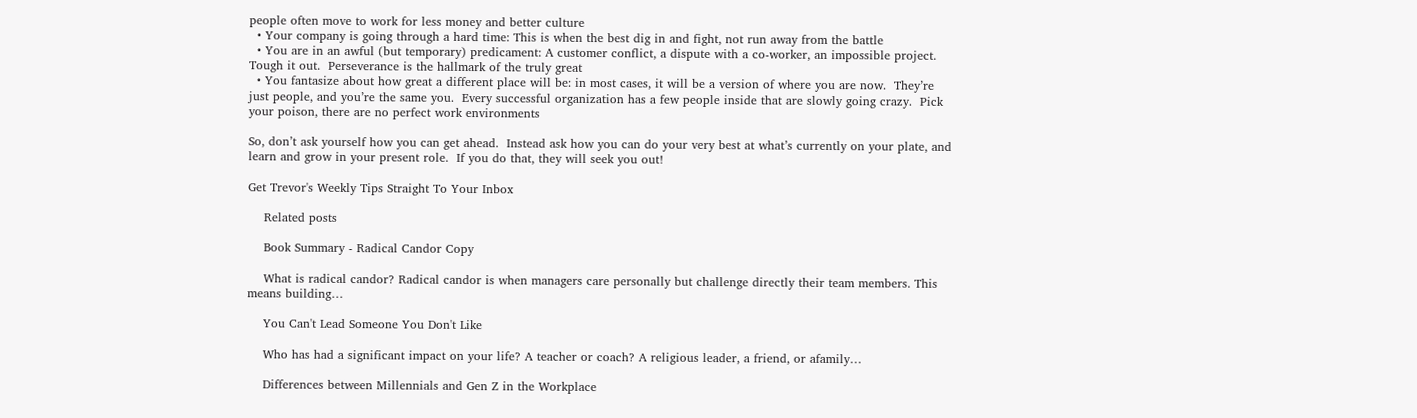people often move to work for less money and better culture
  • Your company is going through a hard time: This is when the best dig in and fight, not run away from the battle
  • You are in an awful (but temporary) predicament: A customer conflict, a dispute with a co-worker, an impossible project.  Tough it out.  Perseverance is the hallmark of the truly great
  • You fantasize about how great a different place will be: in most cases, it will be a version of where you are now.  They’re just people, and you’re the same you.  Every successful organization has a few people inside that are slowly going crazy.  Pick your poison, there are no perfect work environments

So, don’t ask yourself how you can get ahead.  Instead ask how you can do your very best at what’s currently on your plate, and learn and grow in your present role.  If you do that, they will seek you out!

Get Trevor's Weekly Tips Straight To Your Inbox

    Related posts

    Book Summary - Radical Candor Copy

    What is radical candor? Radical candor is when managers care personally but challenge directly their team members. This means building…

    You Can't Lead Someone You Don't Like

    Who has had a significant impact on your life? A teacher or coach? A religious leader, a friend, or afamily…

    Differences between Millennials and Gen Z in the Workplace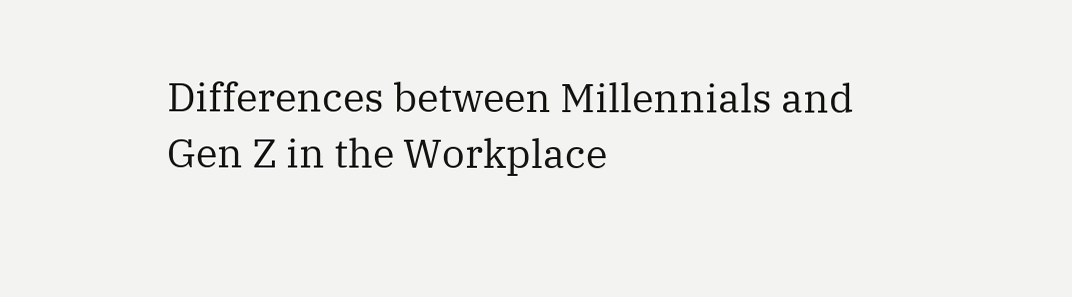Differences between Millennials and Gen Z in the Workplace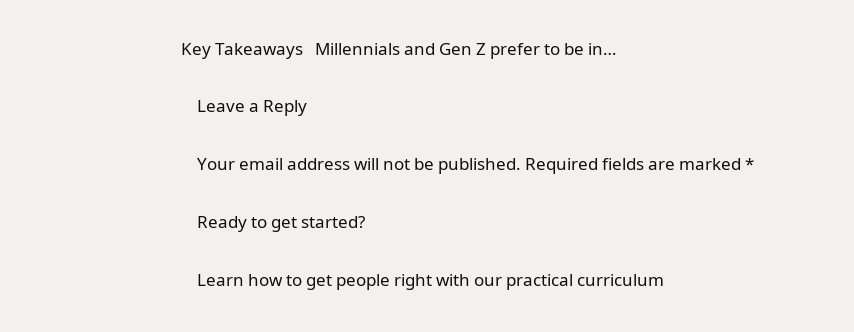Key Takeaways   Millennials and Gen Z prefer to be in…

    Leave a Reply

    Your email address will not be published. Required fields are marked *

    Ready to get started?

    Learn how to get people right with our practical curriculum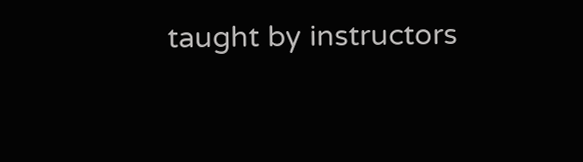taught by instructors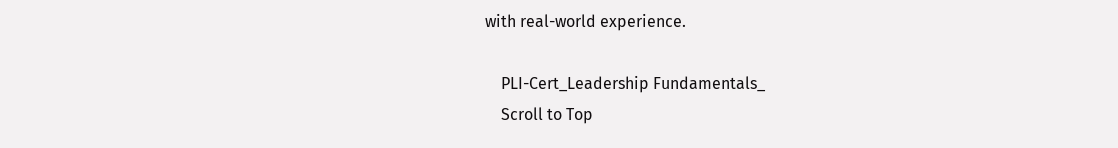with real-world experience.

    PLI-Cert_Leadership Fundamentals_
    Scroll to Top